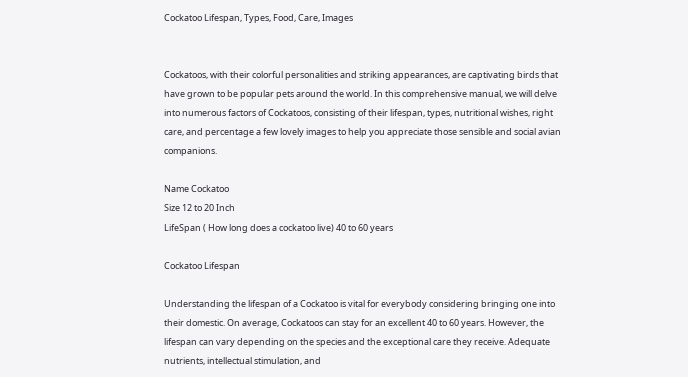Cockatoo Lifespan, Types, Food, Care, Images


Cockatoos, with their colorful personalities and striking appearances, are captivating birds that have grown to be popular pets around the world. In this comprehensive manual, we will delve into numerous factors of Cockatoos, consisting of their lifespan, types, nutritional wishes, right care, and percentage a few lovely images to help you appreciate those sensible and social avian companions.

Name Cockatoo
Size 12 to 20 Inch
LifeSpan ( How long does a cockatoo live) 40 to 60 years

Cockatoo Lifespan

Understanding the lifespan of a Cockatoo is vital for everybody considering bringing one into their domestic. On average, Cockatoos can stay for an excellent 40 to 60 years. However, the lifespan can vary depending on the species and the exceptional care they receive. Adequate nutrients, intellectual stimulation, and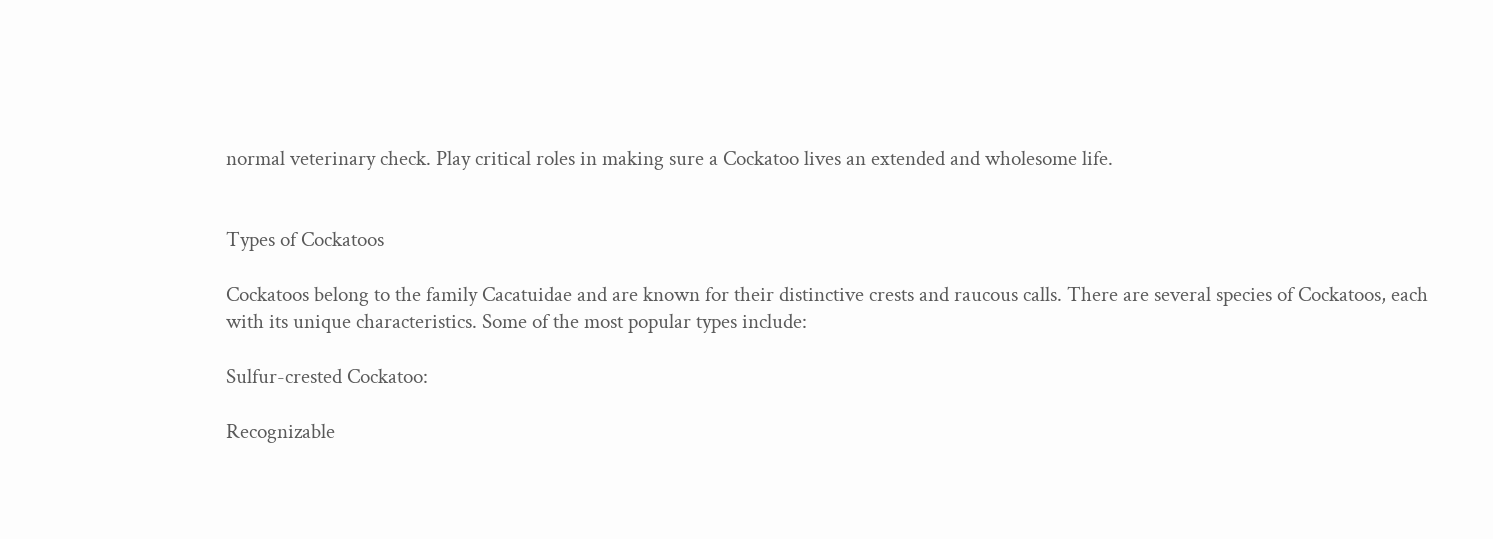normal veterinary check. Play critical roles in making sure a Cockatoo lives an extended and wholesome life.


Types of Cockatoos

Cockatoos belong to the family Cacatuidae and are known for their distinctive crests and raucous calls. There are several species of Cockatoos, each with its unique characteristics. Some of the most popular types include:

Sulfur-crested Cockatoo:

Recognizable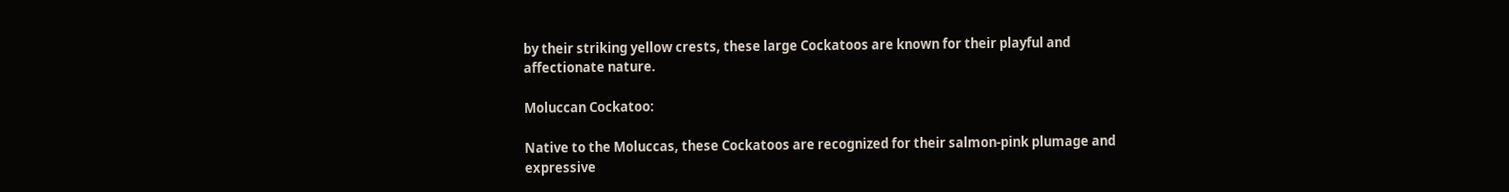by their striking yellow crests, these large Cockatoos are known for their playful and affectionate nature.

Moluccan Cockatoo:

Native to the Moluccas, these Cockatoos are recognized for their salmon-pink plumage and expressive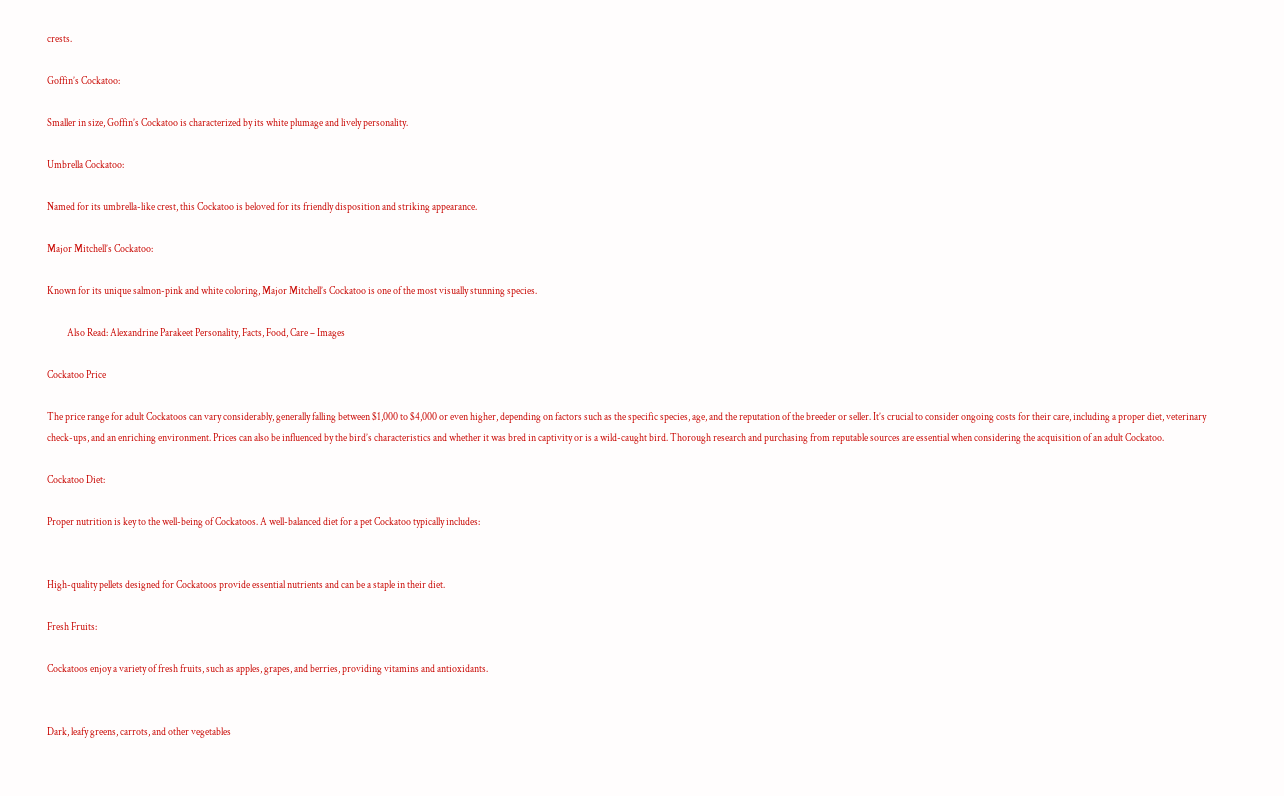crests.

Goffin’s Cockatoo:

Smaller in size, Goffin’s Cockatoo is characterized by its white plumage and lively personality.

Umbrella Cockatoo:

Named for its umbrella-like crest, this Cockatoo is beloved for its friendly disposition and striking appearance.

Major Mitchell’s Cockatoo:

Known for its unique salmon-pink and white coloring, Major Mitchell’s Cockatoo is one of the most visually stunning species.

          Also Read: Alexandrine Parakeet Personality, Facts, Food, Care – Images

Cockatoo Price

The price range for adult Cockatoos can vary considerably, generally falling between $1,000 to $4,000 or even higher, depending on factors such as the specific species, age, and the reputation of the breeder or seller. It’s crucial to consider ongoing costs for their care, including a proper diet, veterinary check-ups, and an enriching environment. Prices can also be influenced by the bird’s characteristics and whether it was bred in captivity or is a wild-caught bird. Thorough research and purchasing from reputable sources are essential when considering the acquisition of an adult Cockatoo.

Cockatoo Diet:

Proper nutrition is key to the well-being of Cockatoos. A well-balanced diet for a pet Cockatoo typically includes:


High-quality pellets designed for Cockatoos provide essential nutrients and can be a staple in their diet.

Fresh Fruits:

Cockatoos enjoy a variety of fresh fruits, such as apples, grapes, and berries, providing vitamins and antioxidants.


Dark, leafy greens, carrots, and other vegetables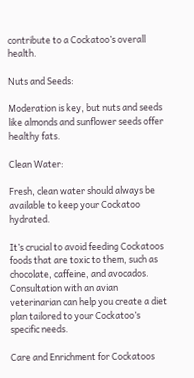contribute to a Cockatoo’s overall health.

Nuts and Seeds:

Moderation is key, but nuts and seeds like almonds and sunflower seeds offer healthy fats.

Clean Water:

Fresh, clean water should always be available to keep your Cockatoo hydrated.

It’s crucial to avoid feeding Cockatoos foods that are toxic to them, such as chocolate, caffeine, and avocados. Consultation with an avian veterinarian can help you create a diet plan tailored to your Cockatoo’s specific needs.

Care and Enrichment for Cockatoos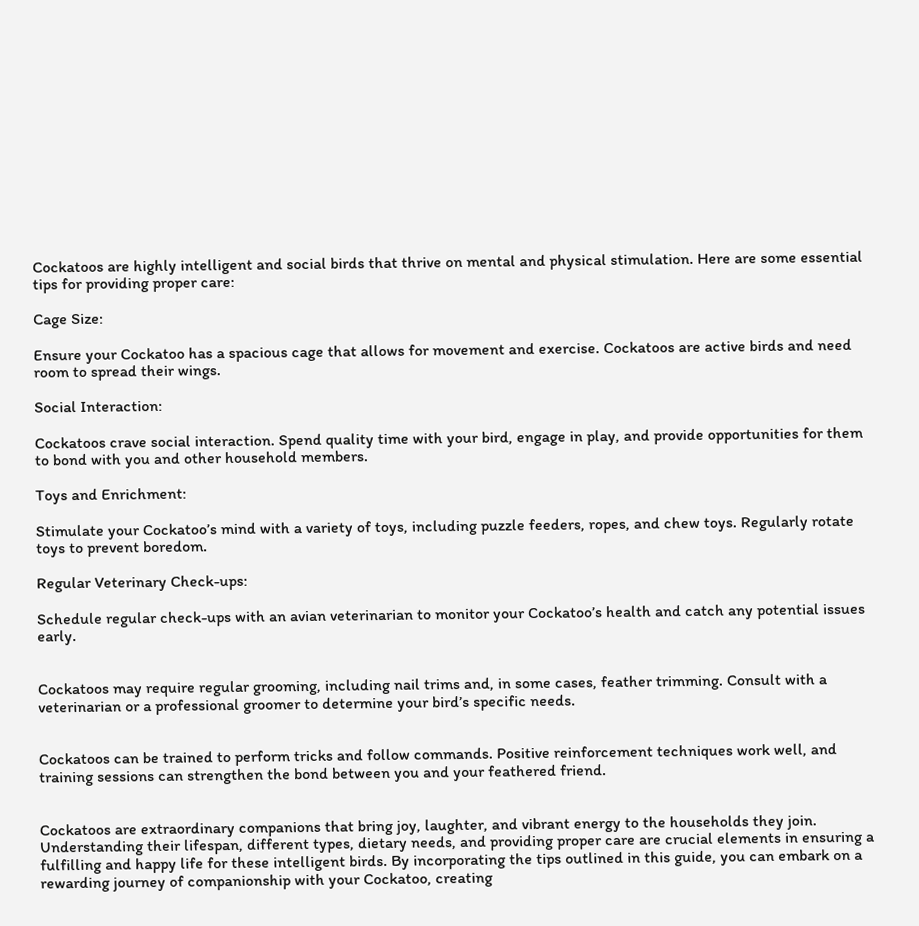Cockatoos are highly intelligent and social birds that thrive on mental and physical stimulation. Here are some essential tips for providing proper care:

Cage Size:

Ensure your Cockatoo has a spacious cage that allows for movement and exercise. Cockatoos are active birds and need room to spread their wings.

Social Interaction:

Cockatoos crave social interaction. Spend quality time with your bird, engage in play, and provide opportunities for them to bond with you and other household members.

Toys and Enrichment:

Stimulate your Cockatoo’s mind with a variety of toys, including puzzle feeders, ropes, and chew toys. Regularly rotate toys to prevent boredom.

Regular Veterinary Check-ups:

Schedule regular check-ups with an avian veterinarian to monitor your Cockatoo’s health and catch any potential issues early.


Cockatoos may require regular grooming, including nail trims and, in some cases, feather trimming. Consult with a veterinarian or a professional groomer to determine your bird’s specific needs.


Cockatoos can be trained to perform tricks and follow commands. Positive reinforcement techniques work well, and training sessions can strengthen the bond between you and your feathered friend.


Cockatoos are extraordinary companions that bring joy, laughter, and vibrant energy to the households they join. Understanding their lifespan, different types, dietary needs, and providing proper care are crucial elements in ensuring a fulfilling and happy life for these intelligent birds. By incorporating the tips outlined in this guide, you can embark on a rewarding journey of companionship with your Cockatoo, creating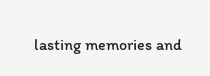lasting memories and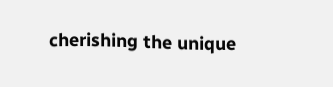cherishing the unique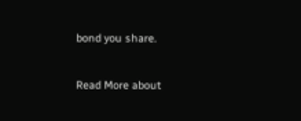bond you share.

Read More about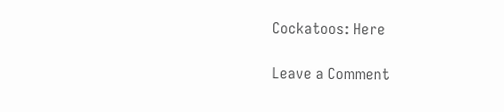Cockatoos: Here

Leave a Comment